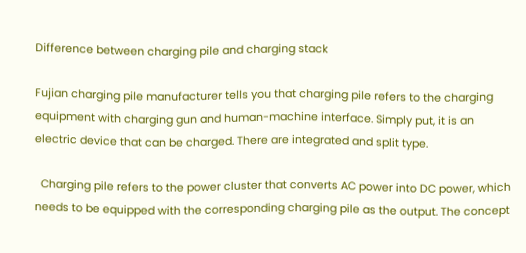Difference between charging pile and charging stack

Fujian charging pile manufacturer tells you that charging pile refers to the charging equipment with charging gun and human-machine interface. Simply put, it is an electric device that can be charged. There are integrated and split type.

  Charging pile refers to the power cluster that converts AC power into DC power, which needs to be equipped with the corresponding charging pile as the output. The concept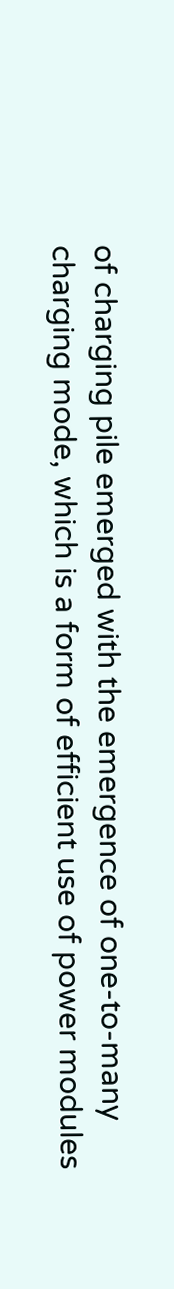of charging pile emerged with the emergence of one-to-many charging mode, which is a form of efficient use of power modules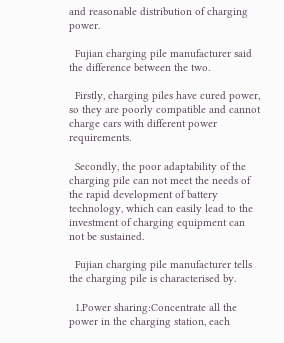and reasonable distribution of charging power.

  Fujian charging pile manufacturer said the difference between the two.

  Firstly, charging piles have cured power, so they are poorly compatible and cannot charge cars with different power requirements.

  Secondly, the poor adaptability of the charging pile can not meet the needs of the rapid development of battery technology, which can easily lead to the investment of charging equipment can not be sustained.

  Fujian charging pile manufacturer tells the charging pile is characterised by.

  1.Power sharing:Concentrate all the power in the charging station, each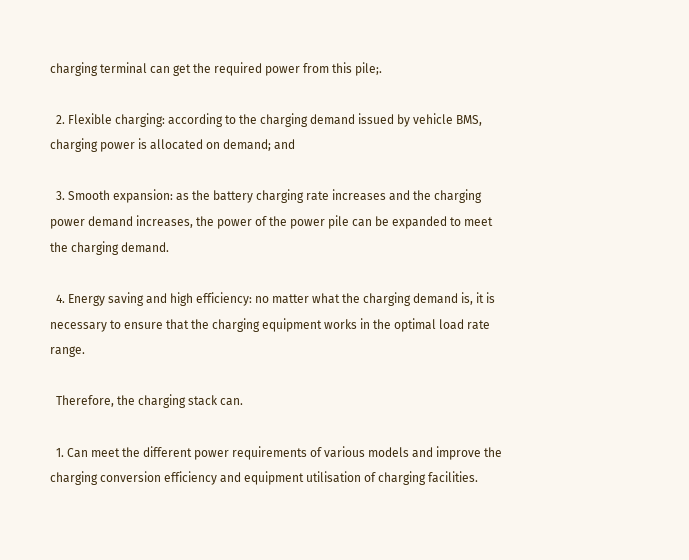charging terminal can get the required power from this pile;.

  2. Flexible charging: according to the charging demand issued by vehicle BMS, charging power is allocated on demand; and

  3. Smooth expansion: as the battery charging rate increases and the charging power demand increases, the power of the power pile can be expanded to meet the charging demand.

  4. Energy saving and high efficiency: no matter what the charging demand is, it is necessary to ensure that the charging equipment works in the optimal load rate range.

  Therefore, the charging stack can.

  1. Can meet the different power requirements of various models and improve the charging conversion efficiency and equipment utilisation of charging facilities.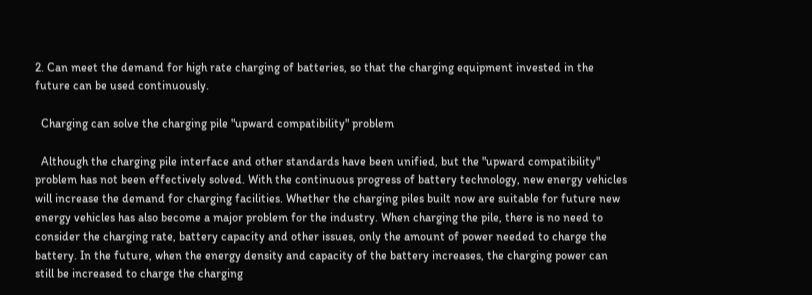2. Can meet the demand for high rate charging of batteries, so that the charging equipment invested in the future can be used continuously.

  Charging can solve the charging pile "upward compatibility" problem

  Although the charging pile interface and other standards have been unified, but the "upward compatibility" problem has not been effectively solved. With the continuous progress of battery technology, new energy vehicles will increase the demand for charging facilities. Whether the charging piles built now are suitable for future new energy vehicles has also become a major problem for the industry. When charging the pile, there is no need to consider the charging rate, battery capacity and other issues, only the amount of power needed to charge the battery. In the future, when the energy density and capacity of the battery increases, the charging power can still be increased to charge the charging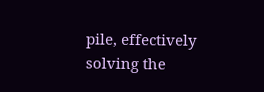pile, effectively solving the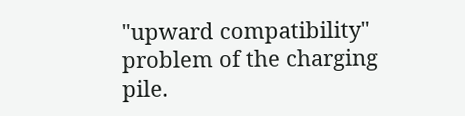"upward compatibility" problem of the charging pile.